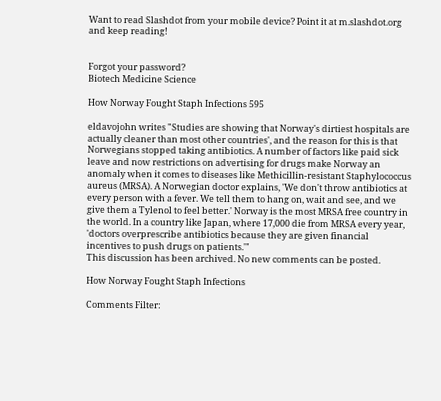Want to read Slashdot from your mobile device? Point it at m.slashdot.org and keep reading!


Forgot your password?
Biotech Medicine Science

How Norway Fought Staph Infections 595

eldavojohn writes "Studies are showing that Norway's dirtiest hospitals are actually cleaner than most other countries', and the reason for this is that Norwegians stopped taking antibiotics. A number of factors like paid sick leave and now restrictions on advertising for drugs make Norway an anomaly when it comes to diseases like Methicillin-resistant Staphylococcus aureus (MRSA). A Norwegian doctor explains, 'We don't throw antibiotics at every person with a fever. We tell them to hang on, wait and see, and we give them a Tylenol to feel better.' Norway is the most MRSA free country in the world. In a country like Japan, where 17,000 die from MRSA every year, 'doctors overprescribe antibiotics because they are given financial incentives to push drugs on patients.'"
This discussion has been archived. No new comments can be posted.

How Norway Fought Staph Infections

Comments Filter: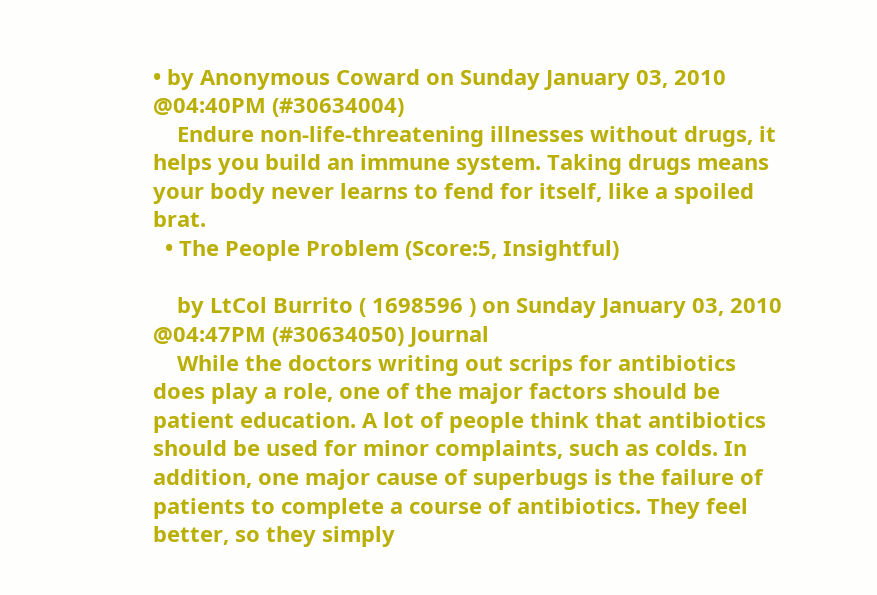• by Anonymous Coward on Sunday January 03, 2010 @04:40PM (#30634004)
    Endure non-life-threatening illnesses without drugs, it helps you build an immune system. Taking drugs means your body never learns to fend for itself, like a spoiled brat.
  • The People Problem (Score:5, Insightful)

    by LtCol Burrito ( 1698596 ) on Sunday January 03, 2010 @04:47PM (#30634050) Journal
    While the doctors writing out scrips for antibiotics does play a role, one of the major factors should be patient education. A lot of people think that antibiotics should be used for minor complaints, such as colds. In addition, one major cause of superbugs is the failure of patients to complete a course of antibiotics. They feel better, so they simply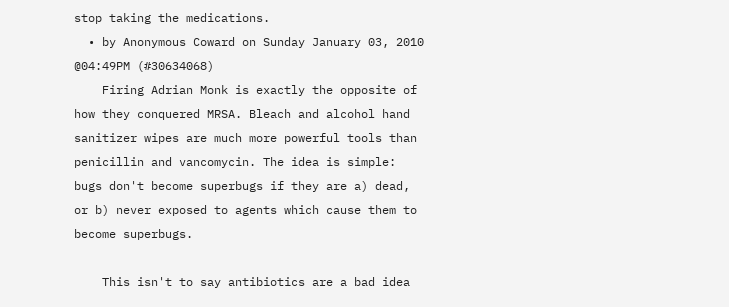stop taking the medications.
  • by Anonymous Coward on Sunday January 03, 2010 @04:49PM (#30634068)
    Firing Adrian Monk is exactly the opposite of how they conquered MRSA. Bleach and alcohol hand sanitizer wipes are much more powerful tools than penicillin and vancomycin. The idea is simple: bugs don't become superbugs if they are a) dead, or b) never exposed to agents which cause them to become superbugs.

    This isn't to say antibiotics are a bad idea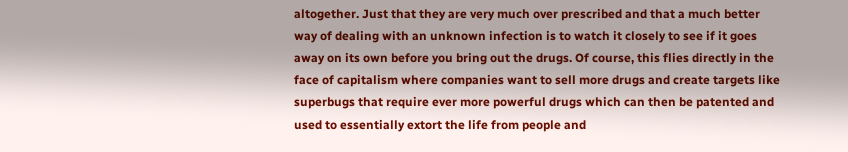altogether. Just that they are very much over prescribed and that a much better way of dealing with an unknown infection is to watch it closely to see if it goes away on its own before you bring out the drugs. Of course, this flies directly in the face of capitalism where companies want to sell more drugs and create targets like superbugs that require ever more powerful drugs which can then be patented and used to essentially extort the life from people and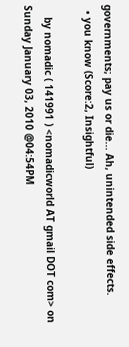governments; pay us or die... Ah, unintended side effects.
  • you know (Score:2, Insightful)

    by nomadic ( 141991 ) <nomadicworld AT gmail DOT com> on Sunday January 03, 2010 @04:54PM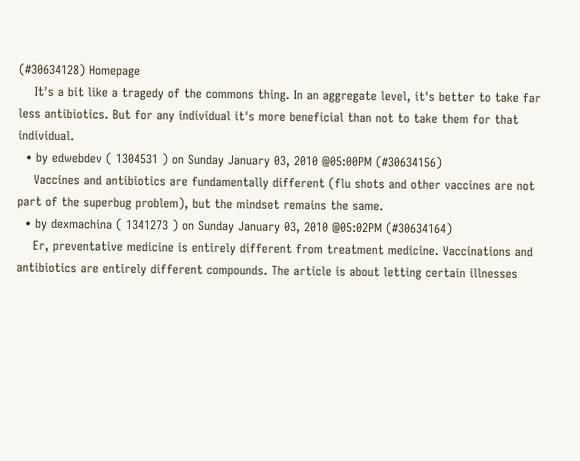(#30634128) Homepage
    It's a bit like a tragedy of the commons thing. In an aggregate level, it's better to take far less antibiotics. But for any individual it's more beneficial than not to take them for that individual.
  • by edwebdev ( 1304531 ) on Sunday January 03, 2010 @05:00PM (#30634156)
    Vaccines and antibiotics are fundamentally different (flu shots and other vaccines are not part of the superbug problem), but the mindset remains the same.
  • by dexmachina ( 1341273 ) on Sunday January 03, 2010 @05:02PM (#30634164)
    Er, preventative medicine is entirely different from treatment medicine. Vaccinations and antibiotics are entirely different compounds. The article is about letting certain illnesses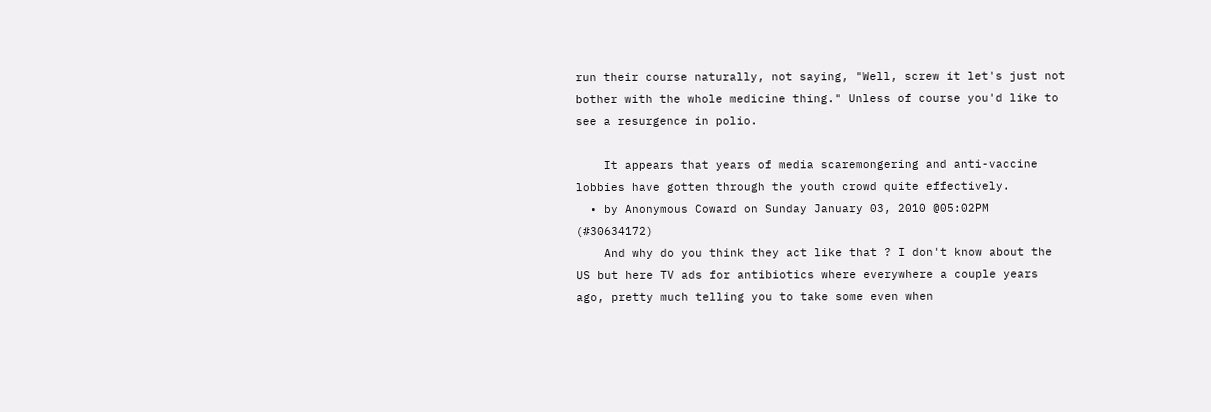run their course naturally, not saying, "Well, screw it let's just not bother with the whole medicine thing." Unless of course you'd like to see a resurgence in polio.

    It appears that years of media scaremongering and anti-vaccine lobbies have gotten through the youth crowd quite effectively.
  • by Anonymous Coward on Sunday January 03, 2010 @05:02PM (#30634172)
    And why do you think they act like that ? I don't know about the US but here TV ads for antibiotics where everywhere a couple years ago, pretty much telling you to take some even when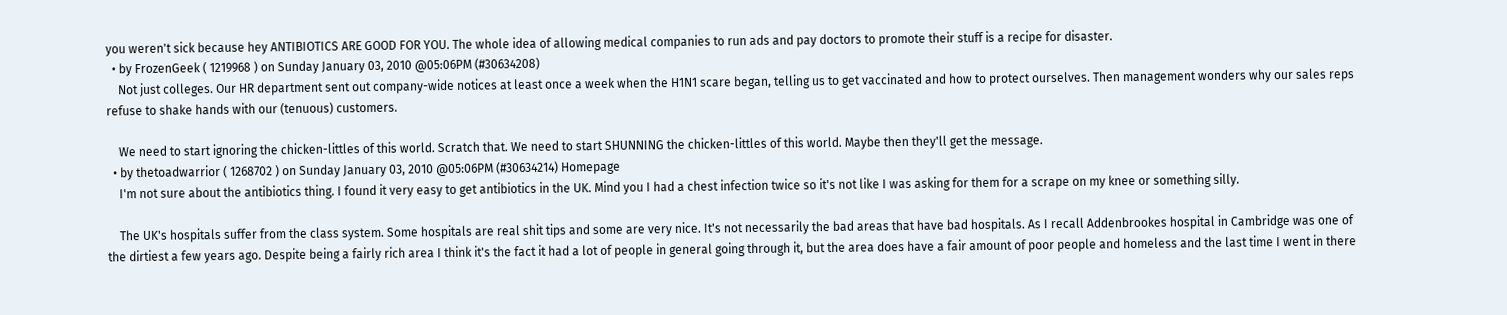you weren't sick because hey ANTIBIOTICS ARE GOOD FOR YOU. The whole idea of allowing medical companies to run ads and pay doctors to promote their stuff is a recipe for disaster.
  • by FrozenGeek ( 1219968 ) on Sunday January 03, 2010 @05:06PM (#30634208)
    Not just colleges. Our HR department sent out company-wide notices at least once a week when the H1N1 scare began, telling us to get vaccinated and how to protect ourselves. Then management wonders why our sales reps refuse to shake hands with our (tenuous) customers.

    We need to start ignoring the chicken-littles of this world. Scratch that. We need to start SHUNNING the chicken-littles of this world. Maybe then they'll get the message.
  • by thetoadwarrior ( 1268702 ) on Sunday January 03, 2010 @05:06PM (#30634214) Homepage
    I'm not sure about the antibiotics thing. I found it very easy to get antibiotics in the UK. Mind you I had a chest infection twice so it's not like I was asking for them for a scrape on my knee or something silly.

    The UK's hospitals suffer from the class system. Some hospitals are real shit tips and some are very nice. It's not necessarily the bad areas that have bad hospitals. As I recall Addenbrookes hospital in Cambridge was one of the dirtiest a few years ago. Despite being a fairly rich area I think it's the fact it had a lot of people in general going through it, but the area does have a fair amount of poor people and homeless and the last time I went in there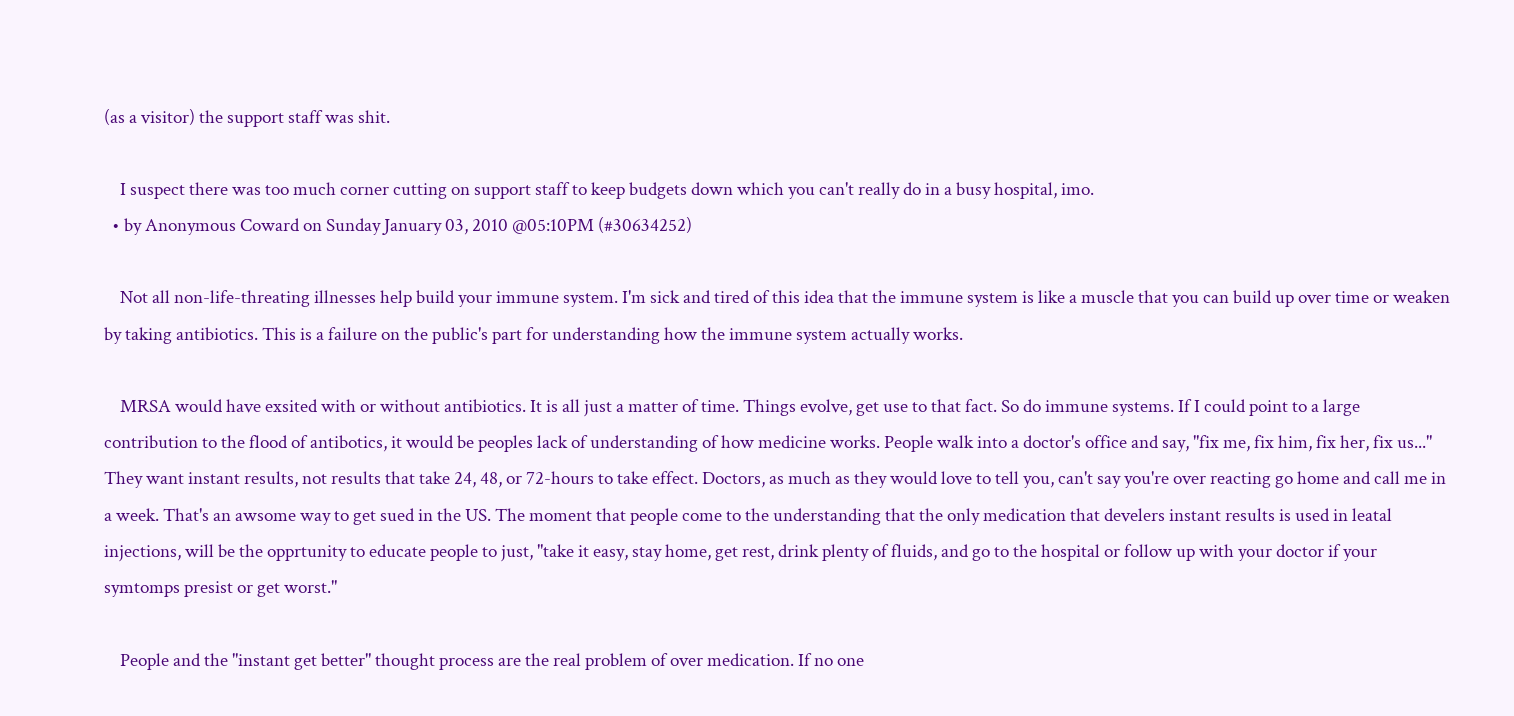(as a visitor) the support staff was shit.

    I suspect there was too much corner cutting on support staff to keep budgets down which you can't really do in a busy hospital, imo.
  • by Anonymous Coward on Sunday January 03, 2010 @05:10PM (#30634252)

    Not all non-life-threating illnesses help build your immune system. I'm sick and tired of this idea that the immune system is like a muscle that you can build up over time or weaken by taking antibiotics. This is a failure on the public's part for understanding how the immune system actually works.

    MRSA would have exsited with or without antibiotics. It is all just a matter of time. Things evolve, get use to that fact. So do immune systems. If I could point to a large contribution to the flood of antibotics, it would be peoples lack of understanding of how medicine works. People walk into a doctor's office and say, "fix me, fix him, fix her, fix us..." They want instant results, not results that take 24, 48, or 72-hours to take effect. Doctors, as much as they would love to tell you, can't say you're over reacting go home and call me in a week. That's an awsome way to get sued in the US. The moment that people come to the understanding that the only medication that develers instant results is used in leatal injections, will be the opprtunity to educate people to just, "take it easy, stay home, get rest, drink plenty of fluids, and go to the hospital or follow up with your doctor if your symtomps presist or get worst."

    People and the "instant get better" thought process are the real problem of over medication. If no one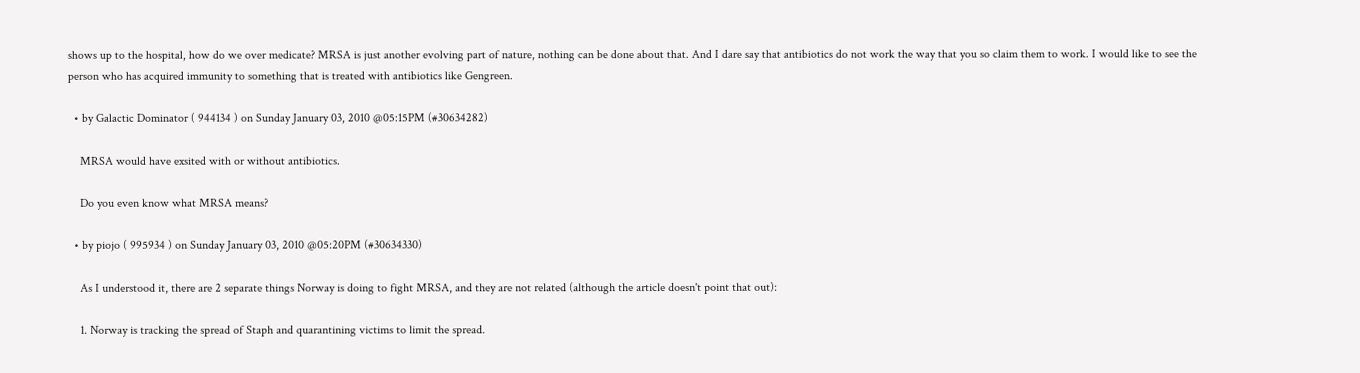shows up to the hospital, how do we over medicate? MRSA is just another evolving part of nature, nothing can be done about that. And I dare say that antibiotics do not work the way that you so claim them to work. I would like to see the person who has acquired immunity to something that is treated with antibiotics like Gengreen.

  • by Galactic Dominator ( 944134 ) on Sunday January 03, 2010 @05:15PM (#30634282)

    MRSA would have exsited with or without antibiotics.

    Do you even know what MRSA means?

  • by piojo ( 995934 ) on Sunday January 03, 2010 @05:20PM (#30634330)

    As I understood it, there are 2 separate things Norway is doing to fight MRSA, and they are not related (although the article doesn't point that out):

    1. Norway is tracking the spread of Staph and quarantining victims to limit the spread.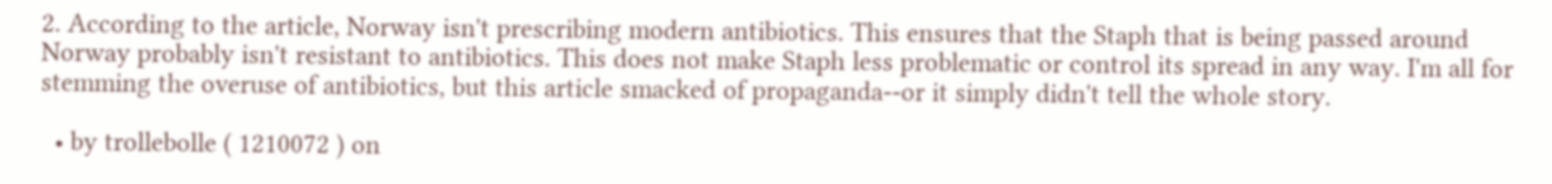2. According to the article, Norway isn't prescribing modern antibiotics. This ensures that the Staph that is being passed around Norway probably isn't resistant to antibiotics. This does not make Staph less problematic or control its spread in any way. I'm all for stemming the overuse of antibiotics, but this article smacked of propaganda--or it simply didn't tell the whole story.

  • by trollebolle ( 1210072 ) on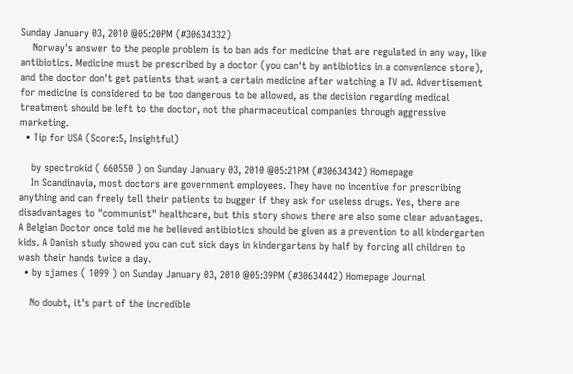Sunday January 03, 2010 @05:20PM (#30634332)
    Norway's answer to the people problem is to ban ads for medicine that are regulated in any way, like antibiotics. Medicine must be prescribed by a doctor (you can't by antibiotics in a convenience store), and the doctor don't get patients that want a certain medicine after watching a TV ad. Advertisement for medicine is considered to be too dangerous to be allowed, as the decision regarding medical treatment should be left to the doctor, not the pharmaceutical companies through aggressive marketing.
  • Tip for USA (Score:5, Insightful)

    by spectrokid ( 660550 ) on Sunday January 03, 2010 @05:21PM (#30634342) Homepage
    In Scandinavia, most doctors are government employees. They have no incentive for prescribing anything and can freely tell their patients to bugger if they ask for useless drugs. Yes, there are disadvantages to "communist" healthcare, but this story shows there are also some clear advantages. A Belgian Doctor once told me he believed antibiotics should be given as a prevention to all kindergarten kids. A Danish study showed you can cut sick days in kindergartens by half by forcing all children to wash their hands twice a day.
  • by sjames ( 1099 ) on Sunday January 03, 2010 @05:39PM (#30634442) Homepage Journal

    No doubt, it's part of the incredible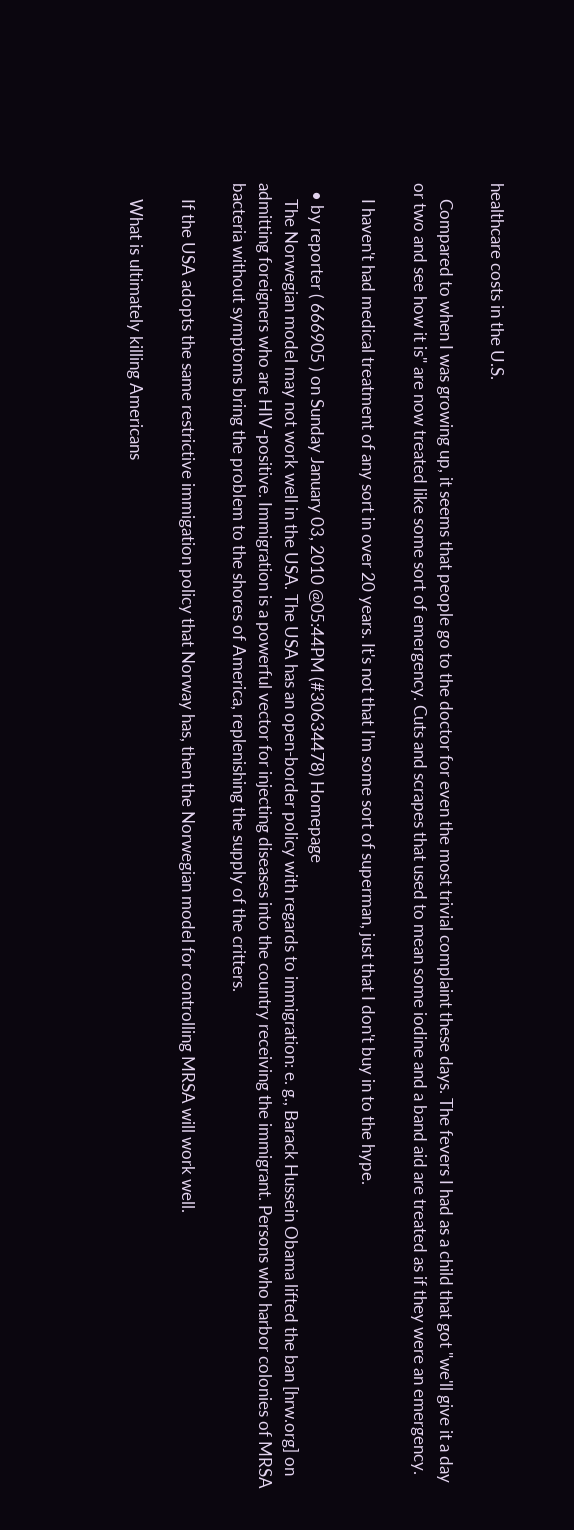healthcare costs in the U.S.

    Compared to when I was growing up, it seems that people go to the doctor for even the most trivial complaint these days. The fevers I had as a child that got "we'll give it a day or two and see how it is" are now treated like some sort of emergency. Cuts and scrapes that used to mean some iodine and a band aid are treated as if they were an emergency.

    I haven't had medical treatment of any sort in over 20 years. It's not that I'm some sort of superman, just that I don't buy in to the hype.

  • by reporter ( 666905 ) on Sunday January 03, 2010 @05:44PM (#30634478) Homepage
    The Norwegian model may not work well in the USA. The USA has an open-border policy with regards to immigration: e. g., Barack Hussein Obama lifted the ban [hrw.org] on admitting foreigners who are HIV-positive. Immigration is a powerful vector for injecting diseases into the country receiving the immigrant. Persons who harbor colonies of MRSA bacteria without symptoms bring the problem to the shores of America, replenishing the supply of the critters.

    If the USA adopts the same restrictive immigation policy that Norway has, then the Norwegian model for controlling MRSA will work well.

    What is ultimately killing Americans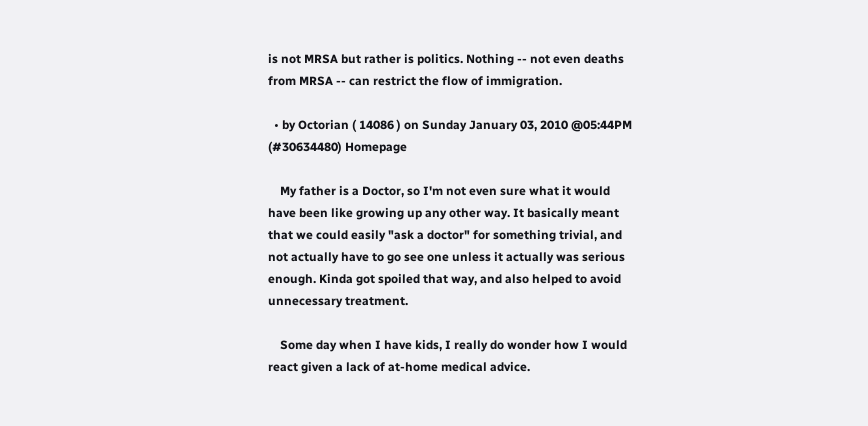is not MRSA but rather is politics. Nothing -- not even deaths from MRSA -- can restrict the flow of immigration.

  • by Octorian ( 14086 ) on Sunday January 03, 2010 @05:44PM (#30634480) Homepage

    My father is a Doctor, so I'm not even sure what it would have been like growing up any other way. It basically meant that we could easily "ask a doctor" for something trivial, and not actually have to go see one unless it actually was serious enough. Kinda got spoiled that way, and also helped to avoid unnecessary treatment.

    Some day when I have kids, I really do wonder how I would react given a lack of at-home medical advice.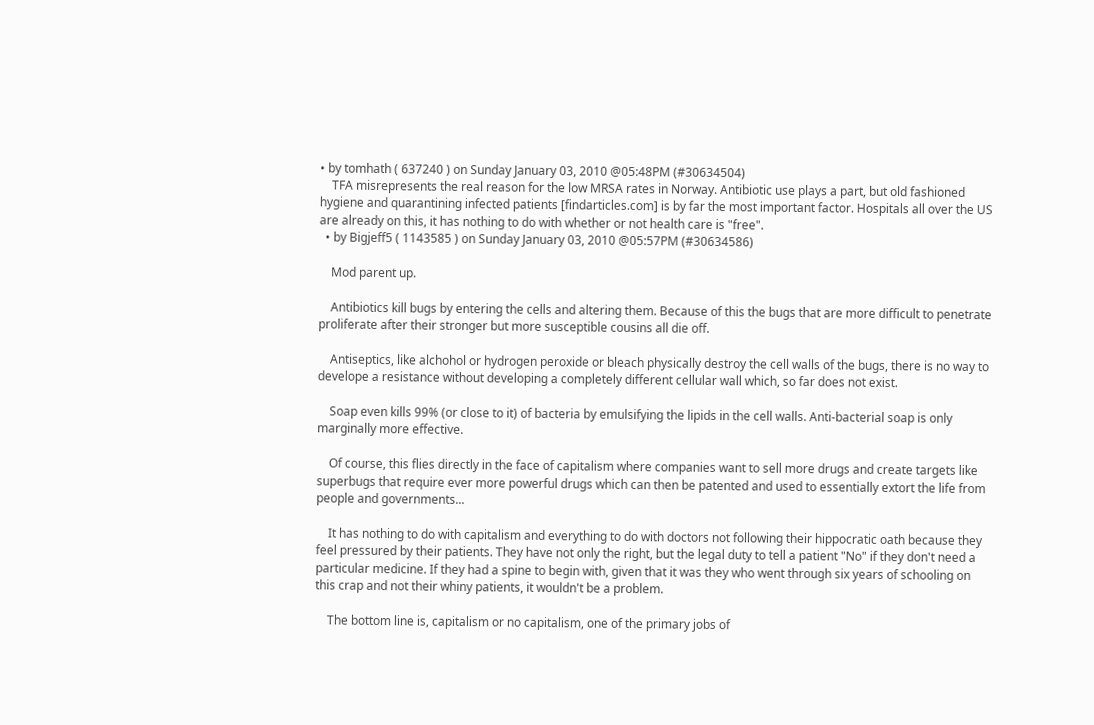• by tomhath ( 637240 ) on Sunday January 03, 2010 @05:48PM (#30634504)
    TFA misrepresents the real reason for the low MRSA rates in Norway. Antibiotic use plays a part, but old fashioned hygiene and quarantining infected patients [findarticles.com] is by far the most important factor. Hospitals all over the US are already on this, it has nothing to do with whether or not health care is "free".
  • by Bigjeff5 ( 1143585 ) on Sunday January 03, 2010 @05:57PM (#30634586)

    Mod parent up.

    Antibiotics kill bugs by entering the cells and altering them. Because of this the bugs that are more difficult to penetrate proliferate after their stronger but more susceptible cousins all die off.

    Antiseptics, like alchohol or hydrogen peroxide or bleach physically destroy the cell walls of the bugs, there is no way to develope a resistance without developing a completely different cellular wall which, so far does not exist.

    Soap even kills 99% (or close to it) of bacteria by emulsifying the lipids in the cell walls. Anti-bacterial soap is only marginally more effective.

    Of course, this flies directly in the face of capitalism where companies want to sell more drugs and create targets like superbugs that require ever more powerful drugs which can then be patented and used to essentially extort the life from people and governments...

    It has nothing to do with capitalism and everything to do with doctors not following their hippocratic oath because they feel pressured by their patients. They have not only the right, but the legal duty to tell a patient "No" if they don't need a particular medicine. If they had a spine to begin with, given that it was they who went through six years of schooling on this crap and not their whiny patients, it wouldn't be a problem.

    The bottom line is, capitalism or no capitalism, one of the primary jobs of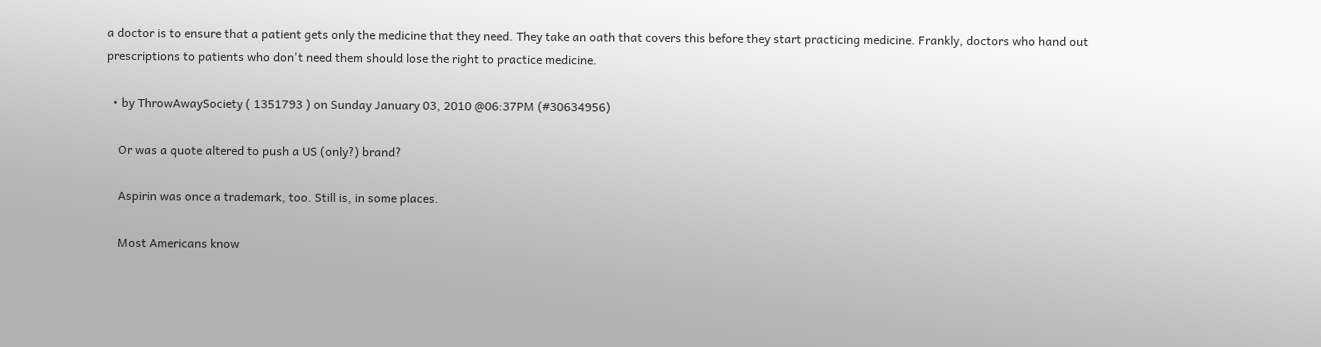a doctor is to ensure that a patient gets only the medicine that they need. They take an oath that covers this before they start practicing medicine. Frankly, doctors who hand out prescriptions to patients who don't need them should lose the right to practice medicine.

  • by ThrowAwaySociety ( 1351793 ) on Sunday January 03, 2010 @06:37PM (#30634956)

    Or was a quote altered to push a US (only?) brand?

    Aspirin was once a trademark, too. Still is, in some places.

    Most Americans know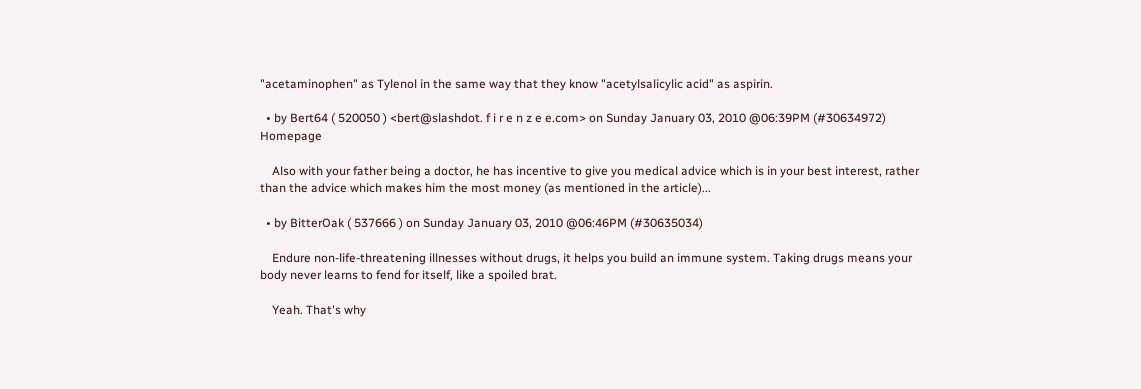"acetaminophen" as Tylenol in the same way that they know "acetylsalicylic acid" as aspirin.

  • by Bert64 ( 520050 ) <bert@slashdot. f i r e n z e e.com> on Sunday January 03, 2010 @06:39PM (#30634972) Homepage

    Also with your father being a doctor, he has incentive to give you medical advice which is in your best interest, rather than the advice which makes him the most money (as mentioned in the article)...

  • by BitterOak ( 537666 ) on Sunday January 03, 2010 @06:46PM (#30635034)

    Endure non-life-threatening illnesses without drugs, it helps you build an immune system. Taking drugs means your body never learns to fend for itself, like a spoiled brat.

    Yeah. That's why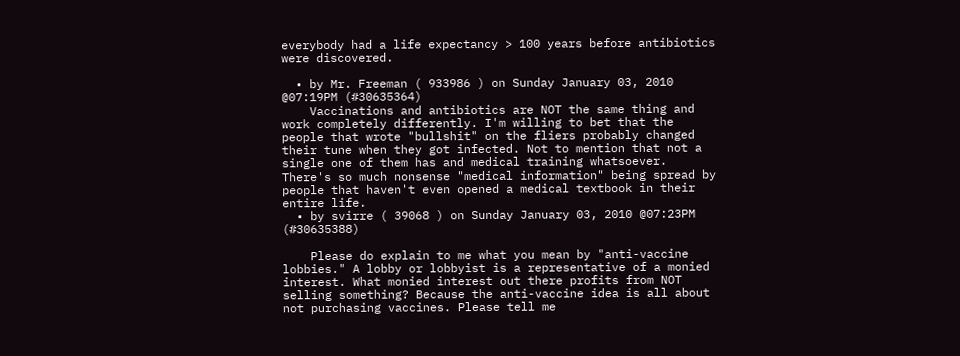everybody had a life expectancy > 100 years before antibiotics were discovered.

  • by Mr. Freeman ( 933986 ) on Sunday January 03, 2010 @07:19PM (#30635364)
    Vaccinations and antibiotics are NOT the same thing and work completely differently. I'm willing to bet that the people that wrote "bullshit" on the fliers probably changed their tune when they got infected. Not to mention that not a single one of them has and medical training whatsoever. There's so much nonsense "medical information" being spread by people that haven't even opened a medical textbook in their entire life.
  • by svirre ( 39068 ) on Sunday January 03, 2010 @07:23PM (#30635388)

    Please do explain to me what you mean by "anti-vaccine lobbies." A lobby or lobbyist is a representative of a monied interest. What monied interest out there profits from NOT selling something? Because the anti-vaccine idea is all about not purchasing vaccines. Please tell me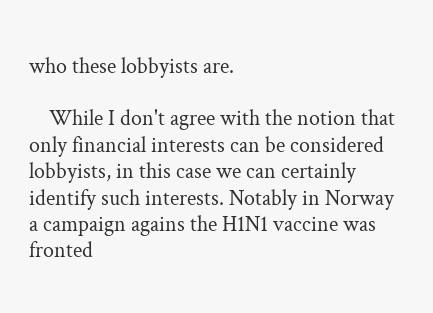who these lobbyists are.

    While I don't agree with the notion that only financial interests can be considered lobbyists, in this case we can certainly identify such interests. Notably in Norway a campaign agains the H1N1 vaccine was fronted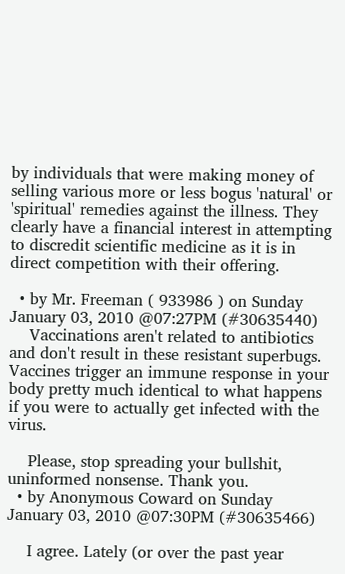by individuals that were making money of selling various more or less bogus 'natural' or 'spiritual' remedies against the illness. They clearly have a financial interest in attempting to discredit scientific medicine as it is in direct competition with their offering.

  • by Mr. Freeman ( 933986 ) on Sunday January 03, 2010 @07:27PM (#30635440)
    Vaccinations aren't related to antibiotics and don't result in these resistant superbugs. Vaccines trigger an immune response in your body pretty much identical to what happens if you were to actually get infected with the virus.

    Please, stop spreading your bullshit, uninformed nonsense. Thank you.
  • by Anonymous Coward on Sunday January 03, 2010 @07:30PM (#30635466)

    I agree. Lately (or over the past year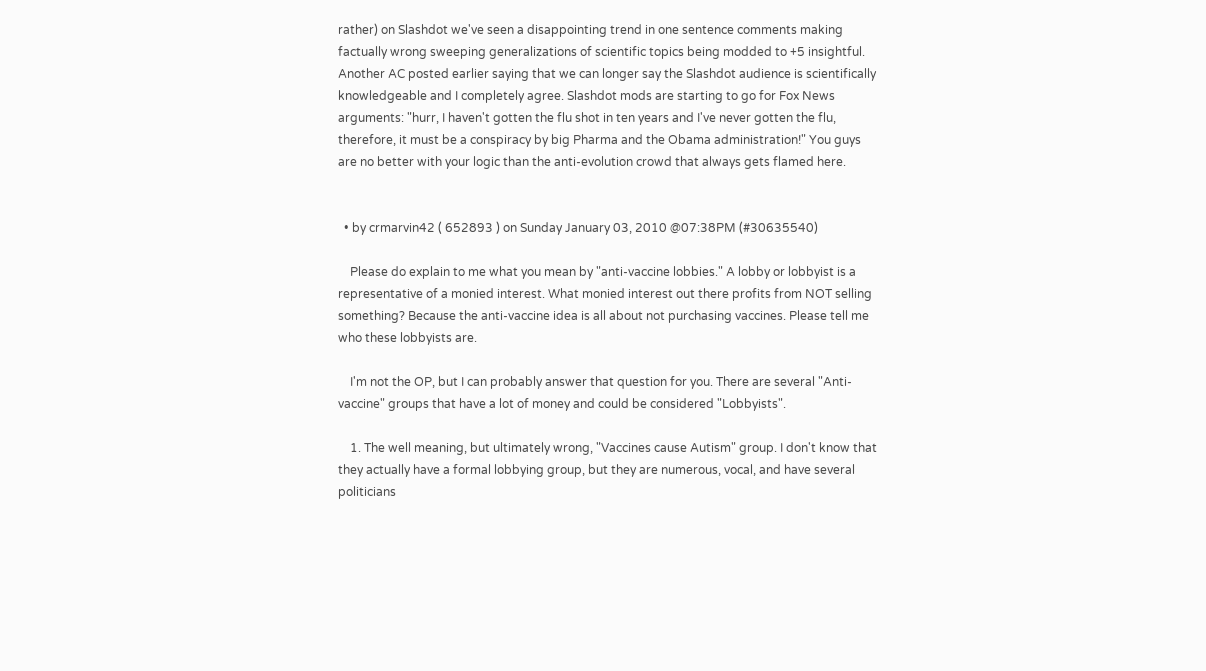rather) on Slashdot we've seen a disappointing trend in one sentence comments making factually wrong sweeping generalizations of scientific topics being modded to +5 insightful. Another AC posted earlier saying that we can longer say the Slashdot audience is scientifically knowledgeable and I completely agree. Slashdot mods are starting to go for Fox News arguments: "hurr, I haven't gotten the flu shot in ten years and I've never gotten the flu, therefore, it must be a conspiracy by big Pharma and the Obama administration!" You guys are no better with your logic than the anti-evolution crowd that always gets flamed here.


  • by crmarvin42 ( 652893 ) on Sunday January 03, 2010 @07:38PM (#30635540)

    Please do explain to me what you mean by "anti-vaccine lobbies." A lobby or lobbyist is a representative of a monied interest. What monied interest out there profits from NOT selling something? Because the anti-vaccine idea is all about not purchasing vaccines. Please tell me who these lobbyists are.

    I'm not the OP, but I can probably answer that question for you. There are several "Anti-vaccine" groups that have a lot of money and could be considered "Lobbyists".

    1. The well meaning, but ultimately wrong, "Vaccines cause Autism" group. I don't know that they actually have a formal lobbying group, but they are numerous, vocal, and have several politicians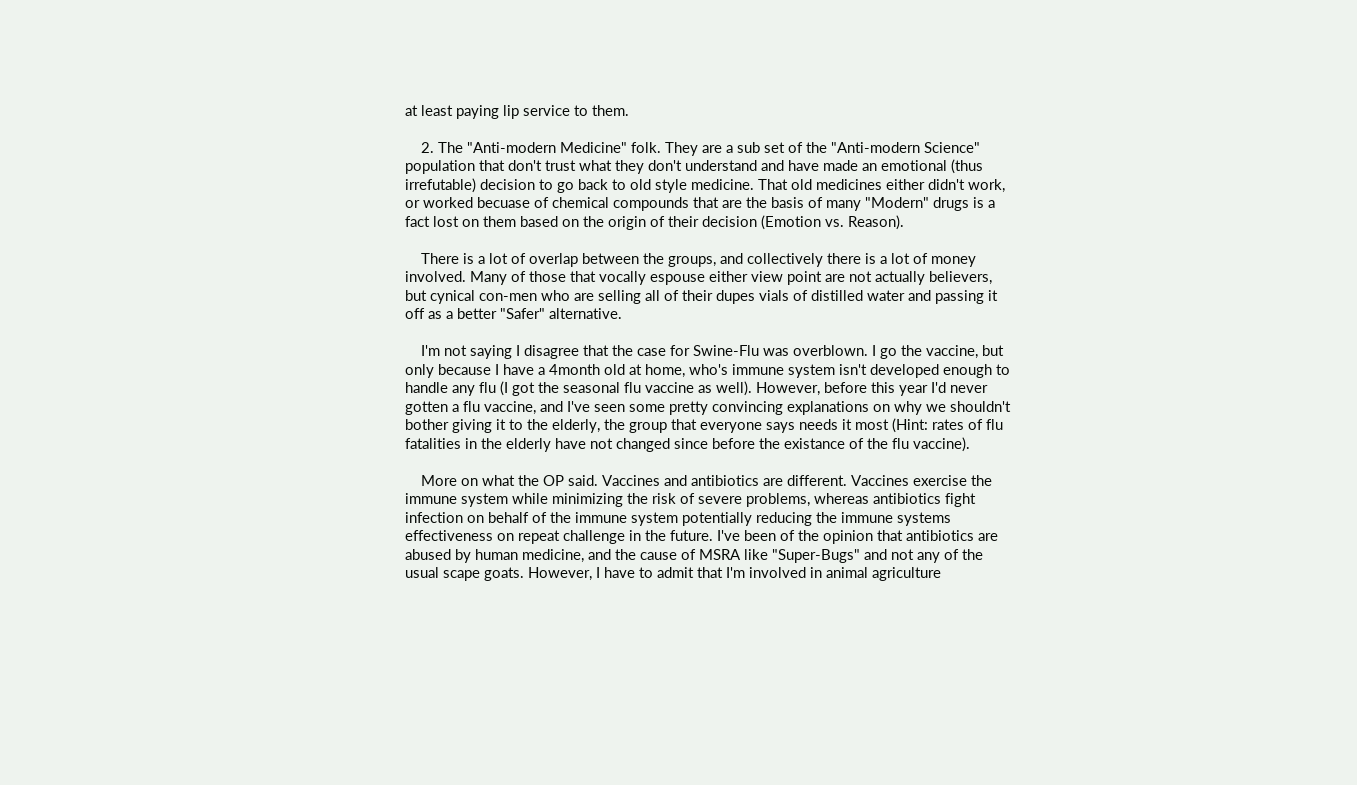at least paying lip service to them.

    2. The "Anti-modern Medicine" folk. They are a sub set of the "Anti-modern Science" population that don't trust what they don't understand and have made an emotional (thus irrefutable) decision to go back to old style medicine. That old medicines either didn't work, or worked becuase of chemical compounds that are the basis of many "Modern" drugs is a fact lost on them based on the origin of their decision (Emotion vs. Reason).

    There is a lot of overlap between the groups, and collectively there is a lot of money involved. Many of those that vocally espouse either view point are not actually believers, but cynical con-men who are selling all of their dupes vials of distilled water and passing it off as a better "Safer" alternative.

    I'm not saying I disagree that the case for Swine-Flu was overblown. I go the vaccine, but only because I have a 4month old at home, who's immune system isn't developed enough to handle any flu (I got the seasonal flu vaccine as well). However, before this year I'd never gotten a flu vaccine, and I've seen some pretty convincing explanations on why we shouldn't bother giving it to the elderly, the group that everyone says needs it most (Hint: rates of flu fatalities in the elderly have not changed since before the existance of the flu vaccine).

    More on what the OP said. Vaccines and antibiotics are different. Vaccines exercise the immune system while minimizing the risk of severe problems, whereas antibiotics fight infection on behalf of the immune system potentially reducing the immune systems effectiveness on repeat challenge in the future. I've been of the opinion that antibiotics are abused by human medicine, and the cause of MSRA like "Super-Bugs" and not any of the usual scape goats. However, I have to admit that I'm involved in animal agriculture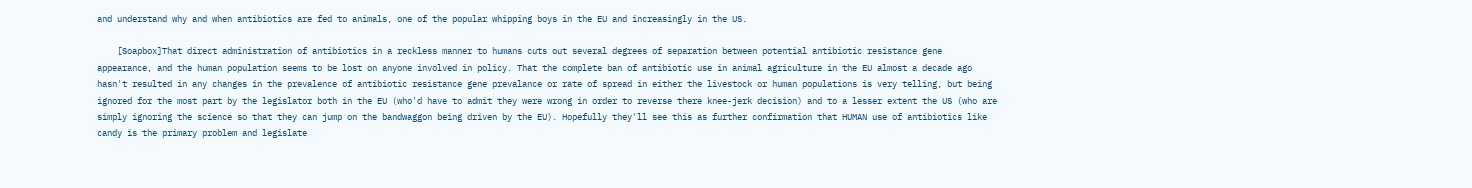and understand why and when antibiotics are fed to animals, one of the popular whipping boys in the EU and increasingly in the US.

    [Soapbox]That direct administration of antibiotics in a reckless manner to humans cuts out several degrees of separation between potential antibiotic resistance gene appearance, and the human population seems to be lost on anyone involved in policy. That the complete ban of antibiotic use in animal agriculture in the EU almost a decade ago hasn't resulted in any changes in the prevalence of antibiotic resistance gene prevalance or rate of spread in either the livestock or human populations is very telling, but being ignored for the most part by the legislator both in the EU (who'd have to admit they were wrong in order to reverse there knee-jerk decision) and to a lesser extent the US (who are simply ignoring the science so that they can jump on the bandwaggon being driven by the EU). Hopefully they'll see this as further confirmation that HUMAN use of antibiotics like candy is the primary problem and legislate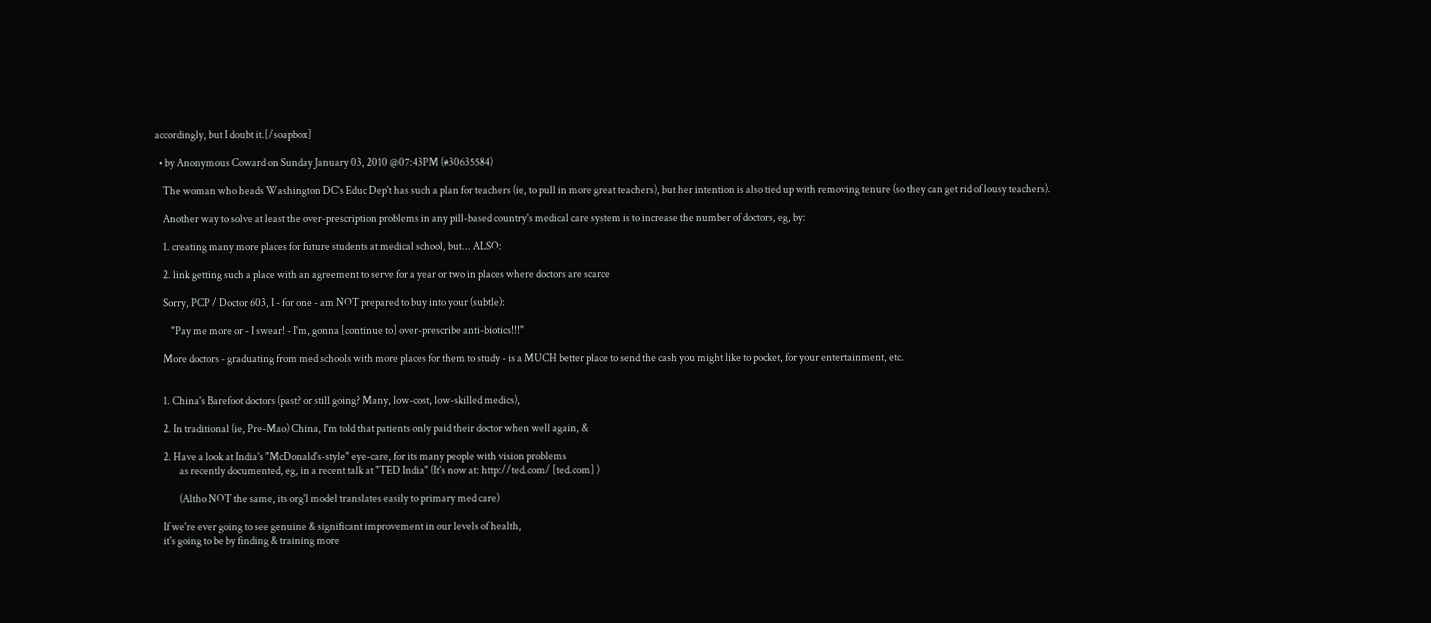accordingly, but I doubt it.[/soapbox]

  • by Anonymous Coward on Sunday January 03, 2010 @07:43PM (#30635584)

    The woman who heads Washington DC's Educ Dep't has such a plan for teachers (ie, to pull in more great teachers), but her intention is also tied up with removing tenure (so they can get rid of lousy teachers).

    Another way to solve at least the over-prescription problems in any pill-based country's medical care system is to increase the number of doctors, eg, by:

    1. creating many more places for future students at medical school, but... ALSO:

    2. link getting such a place with an agreement to serve for a year or two in places where doctors are scarce

    Sorry, PCP / Doctor 603, I - for one - am NOT prepared to buy into your (subtle):

        "Pay me more or - I swear! - I'm, gonna [continue to] over-prescribe anti-biotics!!!"

    More doctors - graduating from med schools with more places for them to study - is a MUCH better place to send the cash you might like to pocket, for your entertainment, etc.


    1. China's Barefoot doctors (past? or still going? Many, low-cost, low-skilled medics),

    2. In traditional (ie, Pre-Mao) China, I'm told that patients only paid their doctor when well again, &

    2. Have a look at India's "McDonald's-style" eye-care, for its many people with vision problems
            as recently documented, eg, in a recent talk at "TED India" (It's now at: http://ted.com/ [ted.com] )

            (Altho NOT the same, its org'l model translates easily to primary med care)

    If we're ever going to see genuine & significant improvement in our levels of health,
    it's going to be by finding & training more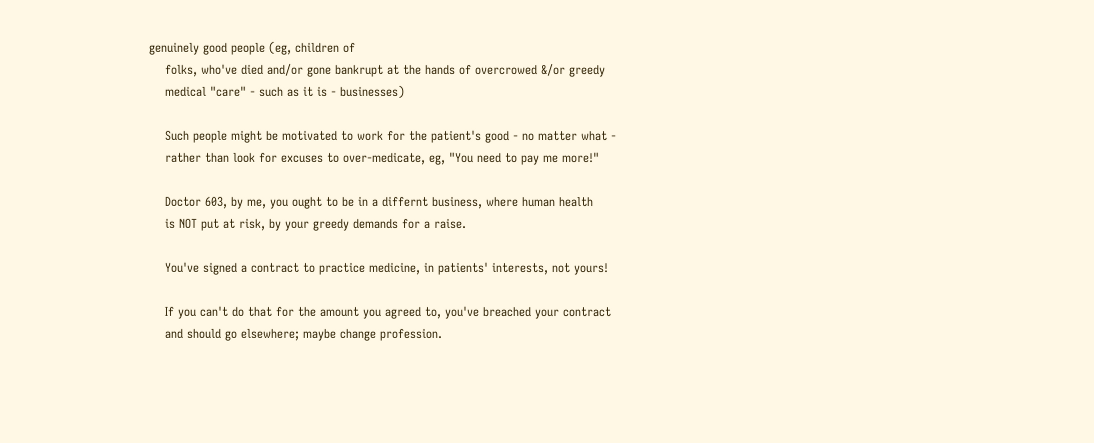genuinely good people (eg, children of
    folks, who've died and/or gone bankrupt at the hands of overcrowed &/or greedy
    medical "care" - such as it is - businesses)

    Such people might be motivated to work for the patient's good - no matter what -
    rather than look for excuses to over-medicate, eg, "You need to pay me more!"

    Doctor 603, by me, you ought to be in a differnt business, where human health
    is NOT put at risk, by your greedy demands for a raise.

    You've signed a contract to practice medicine, in patients' interests, not yours!

    If you can't do that for the amount you agreed to, you've breached your contract
    and should go elsewhere; maybe change profession.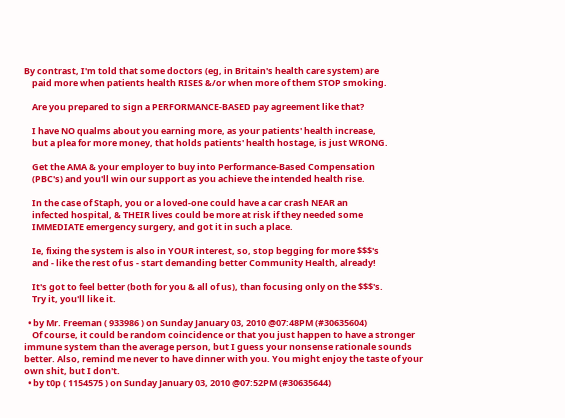By contrast, I'm told that some doctors (eg, in Britain's health care system) are
    paid more when patients health RISES &/or when more of them STOP smoking.

    Are you prepared to sign a PERFORMANCE-BASED pay agreement like that?

    I have NO qualms about you earning more, as your patients' health increase,
    but a plea for more money, that holds patients' health hostage, is just WRONG.

    Get the AMA & your employer to buy into Performance-Based Compensation
    (PBC's) and you'll win our support as you achieve the intended health rise.

    In the case of Staph, you or a loved-one could have a car crash NEAR an
    infected hospital, & THEIR lives could be more at risk if they needed some
    IMMEDIATE emergency surgery, and got it in such a place.

    Ie, fixing the system is also in YOUR interest, so, stop begging for more $$$'s
    and - like the rest of us - start demanding better Community Health, already!

    It's got to feel better (both for you & all of us), than focusing only on the $$$'s.
    Try it, you'll like it.

  • by Mr. Freeman ( 933986 ) on Sunday January 03, 2010 @07:48PM (#30635604)
    Of course, it could be random coincidence or that you just happen to have a stronger immune system than the average person, but I guess your nonsense rationale sounds better. Also, remind me never to have dinner with you. You might enjoy the taste of your own shit, but I don't.
  • by t0p ( 1154575 ) on Sunday January 03, 2010 @07:52PM (#30635644)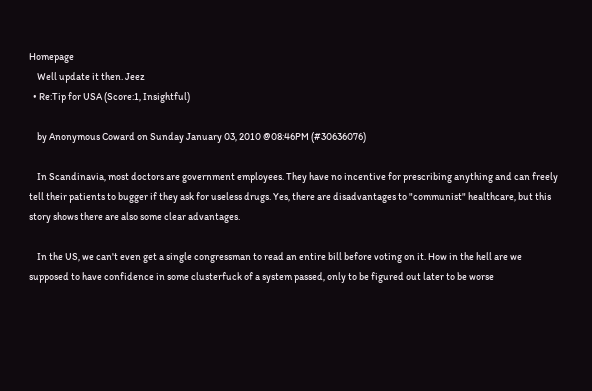Homepage
    Well update it then. Jeez
  • Re:Tip for USA (Score:1, Insightful)

    by Anonymous Coward on Sunday January 03, 2010 @08:46PM (#30636076)

    In Scandinavia, most doctors are government employees. They have no incentive for prescribing anything and can freely tell their patients to bugger if they ask for useless drugs. Yes, there are disadvantages to "communist" healthcare, but this story shows there are also some clear advantages.

    In the US, we can't even get a single congressman to read an entire bill before voting on it. How in the hell are we supposed to have confidence in some clusterfuck of a system passed, only to be figured out later to be worse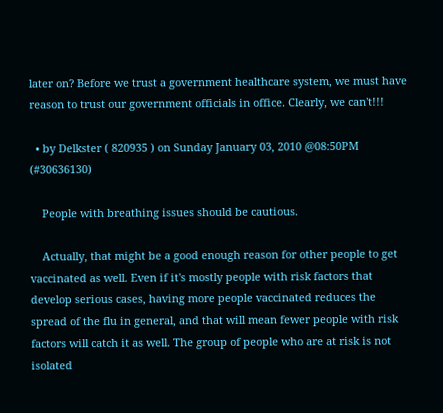later on? Before we trust a government healthcare system, we must have reason to trust our government officials in office. Clearly, we can't!!!

  • by Delkster ( 820935 ) on Sunday January 03, 2010 @08:50PM (#30636130)

    People with breathing issues should be cautious.

    Actually, that might be a good enough reason for other people to get vaccinated as well. Even if it's mostly people with risk factors that develop serious cases, having more people vaccinated reduces the spread of the flu in general, and that will mean fewer people with risk factors will catch it as well. The group of people who are at risk is not isolated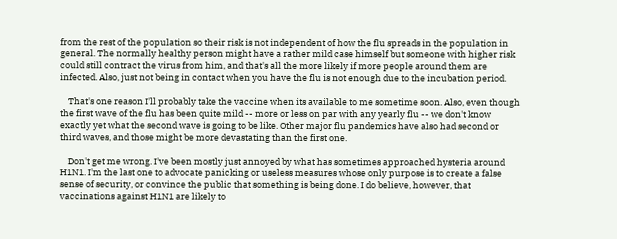from the rest of the population so their risk is not independent of how the flu spreads in the population in general. The normally healthy person might have a rather mild case himself but someone with higher risk could still contract the virus from him, and that's all the more likely if more people around them are infected. Also, just not being in contact when you have the flu is not enough due to the incubation period.

    That's one reason I'll probably take the vaccine when its available to me sometime soon. Also, even though the first wave of the flu has been quite mild -- more or less on par with any yearly flu -- we don't know exactly yet what the second wave is going to be like. Other major flu pandemics have also had second or third waves, and those might be more devastating than the first one.

    Don't get me wrong. I've been mostly just annoyed by what has sometimes approached hysteria around H1N1. I'm the last one to advocate panicking or useless measures whose only purpose is to create a false sense of security, or convince the public that something is being done. I do believe, however, that vaccinations against H1N1 are likely to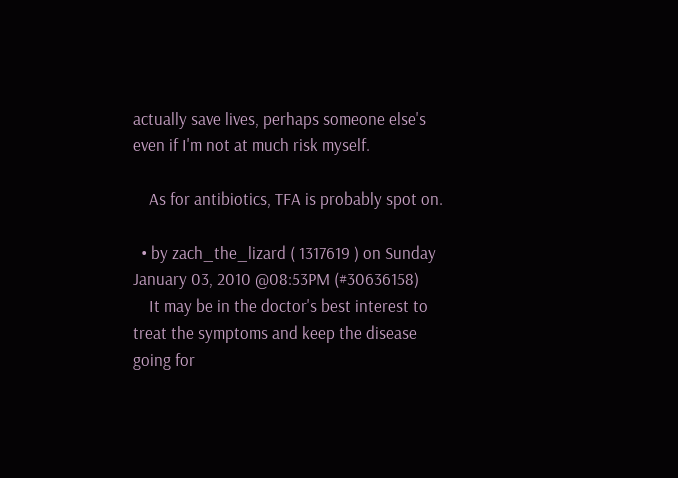actually save lives, perhaps someone else's even if I'm not at much risk myself.

    As for antibiotics, TFA is probably spot on.

  • by zach_the_lizard ( 1317619 ) on Sunday January 03, 2010 @08:53PM (#30636158)
    It may be in the doctor's best interest to treat the symptoms and keep the disease going for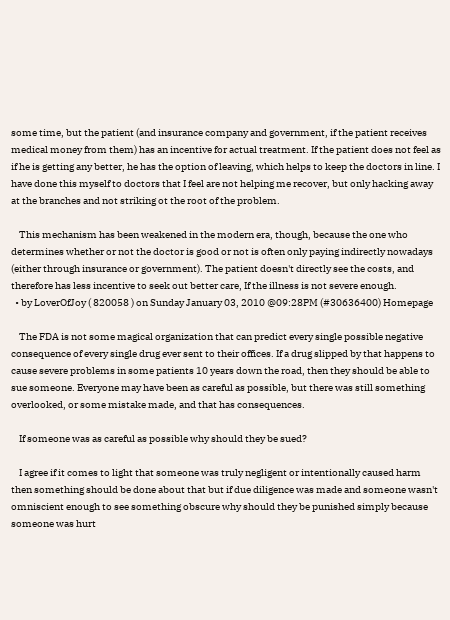some time, but the patient (and insurance company and government, if the patient receives medical money from them) has an incentive for actual treatment. If the patient does not feel as if he is getting any better, he has the option of leaving, which helps to keep the doctors in line. I have done this myself to doctors that I feel are not helping me recover, but only hacking away at the branches and not striking ot the root of the problem.

    This mechanism has been weakened in the modern era, though, because the one who determines whether or not the doctor is good or not is often only paying indirectly nowadays (either through insurance or government). The patient doesn't directly see the costs, and therefore has less incentive to seek out better care, If the illness is not severe enough.
  • by LoverOfJoy ( 820058 ) on Sunday January 03, 2010 @09:28PM (#30636400) Homepage

    The FDA is not some magical organization that can predict every single possible negative consequence of every single drug ever sent to their offices. If a drug slipped by that happens to cause severe problems in some patients 10 years down the road, then they should be able to sue someone. Everyone may have been as careful as possible, but there was still something overlooked, or some mistake made, and that has consequences.

    If someone was as careful as possible why should they be sued?

    I agree if it comes to light that someone was truly negligent or intentionally caused harm then something should be done about that but if due diligence was made and someone wasn't omniscient enough to see something obscure why should they be punished simply because someone was hurt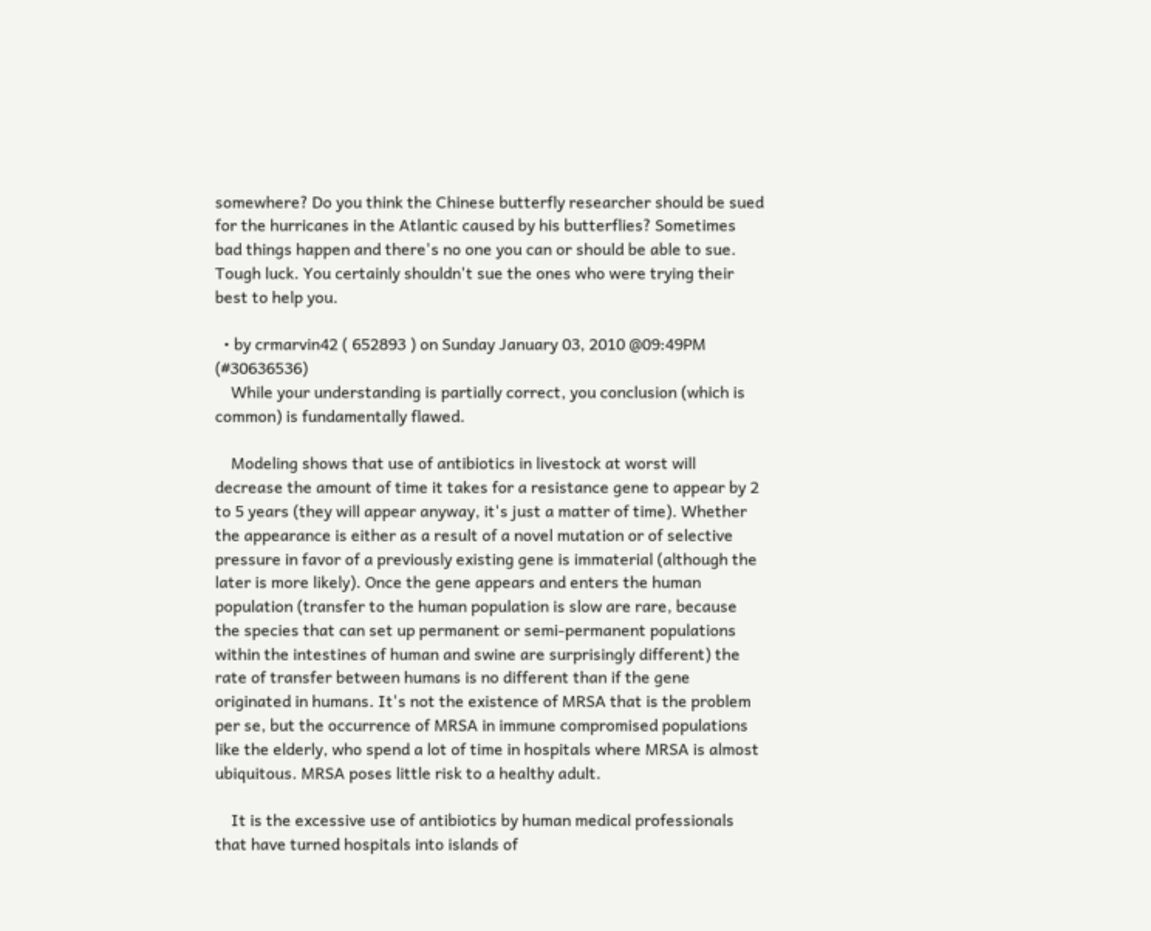somewhere? Do you think the Chinese butterfly researcher should be sued for the hurricanes in the Atlantic caused by his butterflies? Sometimes bad things happen and there's no one you can or should be able to sue. Tough luck. You certainly shouldn't sue the ones who were trying their best to help you.

  • by crmarvin42 ( 652893 ) on Sunday January 03, 2010 @09:49PM (#30636536)
    While your understanding is partially correct, you conclusion (which is common) is fundamentally flawed.

    Modeling shows that use of antibiotics in livestock at worst will decrease the amount of time it takes for a resistance gene to appear by 2 to 5 years (they will appear anyway, it's just a matter of time). Whether the appearance is either as a result of a novel mutation or of selective pressure in favor of a previously existing gene is immaterial (although the later is more likely). Once the gene appears and enters the human population (transfer to the human population is slow are rare, because the species that can set up permanent or semi-permanent populations within the intestines of human and swine are surprisingly different) the rate of transfer between humans is no different than if the gene originated in humans. It's not the existence of MRSA that is the problem per se, but the occurrence of MRSA in immune compromised populations like the elderly, who spend a lot of time in hospitals where MRSA is almost ubiquitous. MRSA poses little risk to a healthy adult.

    It is the excessive use of antibiotics by human medical professionals that have turned hospitals into islands of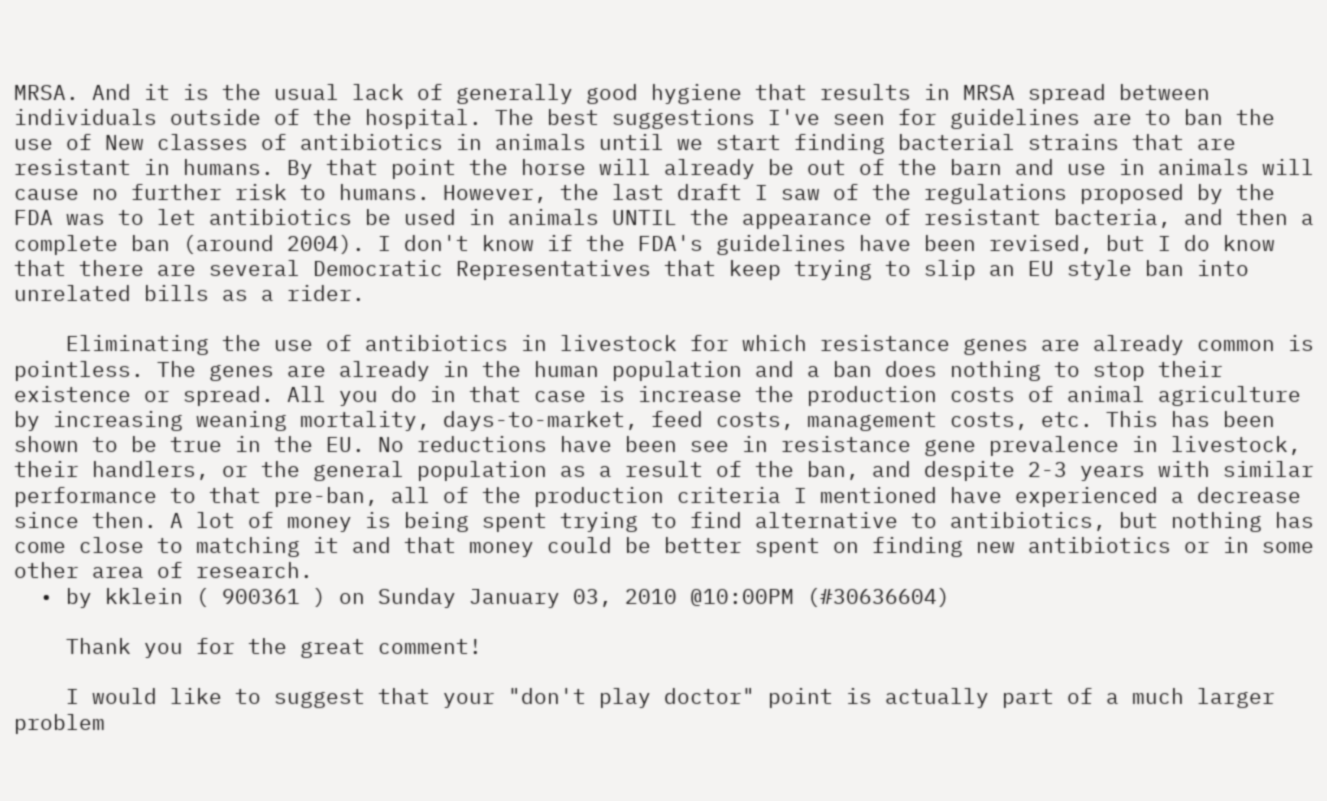MRSA. And it is the usual lack of generally good hygiene that results in MRSA spread between individuals outside of the hospital. The best suggestions I've seen for guidelines are to ban the use of New classes of antibiotics in animals until we start finding bacterial strains that are resistant in humans. By that point the horse will already be out of the barn and use in animals will cause no further risk to humans. However, the last draft I saw of the regulations proposed by the FDA was to let antibiotics be used in animals UNTIL the appearance of resistant bacteria, and then a complete ban (around 2004). I don't know if the FDA's guidelines have been revised, but I do know that there are several Democratic Representatives that keep trying to slip an EU style ban into unrelated bills as a rider.

    Eliminating the use of antibiotics in livestock for which resistance genes are already common is pointless. The genes are already in the human population and a ban does nothing to stop their existence or spread. All you do in that case is increase the production costs of animal agriculture by increasing weaning mortality, days-to-market, feed costs, management costs, etc. This has been shown to be true in the EU. No reductions have been see in resistance gene prevalence in livestock, their handlers, or the general population as a result of the ban, and despite 2-3 years with similar performance to that pre-ban, all of the production criteria I mentioned have experienced a decrease since then. A lot of money is being spent trying to find alternative to antibiotics, but nothing has come close to matching it and that money could be better spent on finding new antibiotics or in some other area of research.
  • by kklein ( 900361 ) on Sunday January 03, 2010 @10:00PM (#30636604)

    Thank you for the great comment!

    I would like to suggest that your "don't play doctor" point is actually part of a much larger problem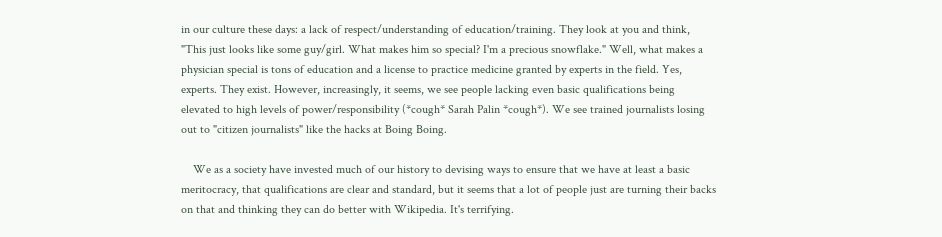in our culture these days: a lack of respect/understanding of education/training. They look at you and think, "This just looks like some guy/girl. What makes him so special? I'm a precious snowflake." Well, what makes a physician special is tons of education and a license to practice medicine granted by experts in the field. Yes, experts. They exist. However, increasingly, it seems, we see people lacking even basic qualifications being elevated to high levels of power/responsibility (*cough* Sarah Palin *cough*). We see trained journalists losing out to "citizen journalists" like the hacks at Boing Boing.

    We as a society have invested much of our history to devising ways to ensure that we have at least a basic meritocracy, that qualifications are clear and standard, but it seems that a lot of people just are turning their backs on that and thinking they can do better with Wikipedia. It's terrifying.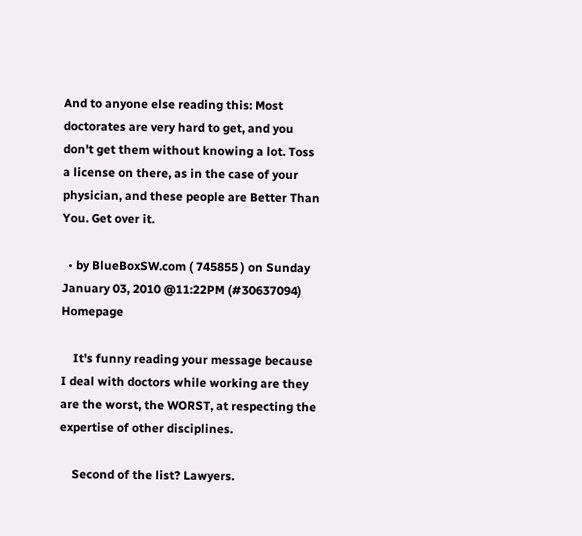And to anyone else reading this: Most doctorates are very hard to get, and you don't get them without knowing a lot. Toss a license on there, as in the case of your physician, and these people are Better Than You. Get over it.

  • by BlueBoxSW.com ( 745855 ) on Sunday January 03, 2010 @11:22PM (#30637094) Homepage

    It's funny reading your message because I deal with doctors while working are they are the worst, the WORST, at respecting the expertise of other disciplines.

    Second of the list? Lawyers.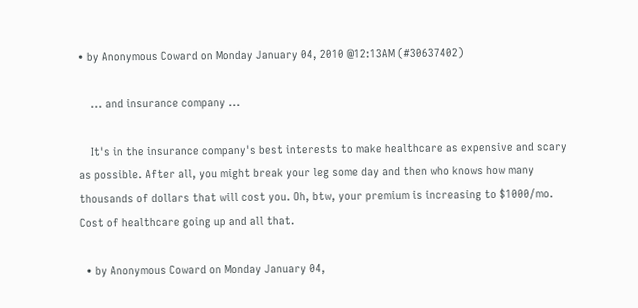• by Anonymous Coward on Monday January 04, 2010 @12:13AM (#30637402)

    ... and insurance company ...

    It's in the insurance company's best interests to make healthcare as expensive and scary as possible. After all, you might break your leg some day and then who knows how many thousands of dollars that will cost you. Oh, btw, your premium is increasing to $1000/mo. Cost of healthcare going up and all that.

  • by Anonymous Coward on Monday January 04,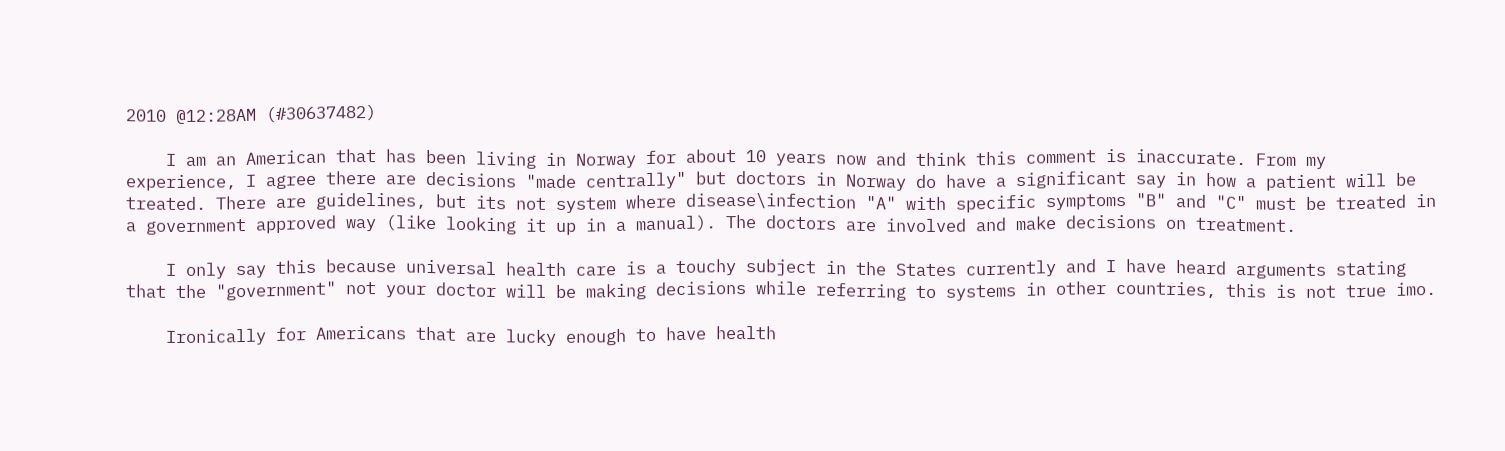2010 @12:28AM (#30637482)

    I am an American that has been living in Norway for about 10 years now and think this comment is inaccurate. From my experience, I agree there are decisions "made centrally" but doctors in Norway do have a significant say in how a patient will be treated. There are guidelines, but its not system where disease\infection "A" with specific symptoms "B" and "C" must be treated in a government approved way (like looking it up in a manual). The doctors are involved and make decisions on treatment.

    I only say this because universal health care is a touchy subject in the States currently and I have heard arguments stating that the "government" not your doctor will be making decisions while referring to systems in other countries, this is not true imo.

    Ironically for Americans that are lucky enough to have health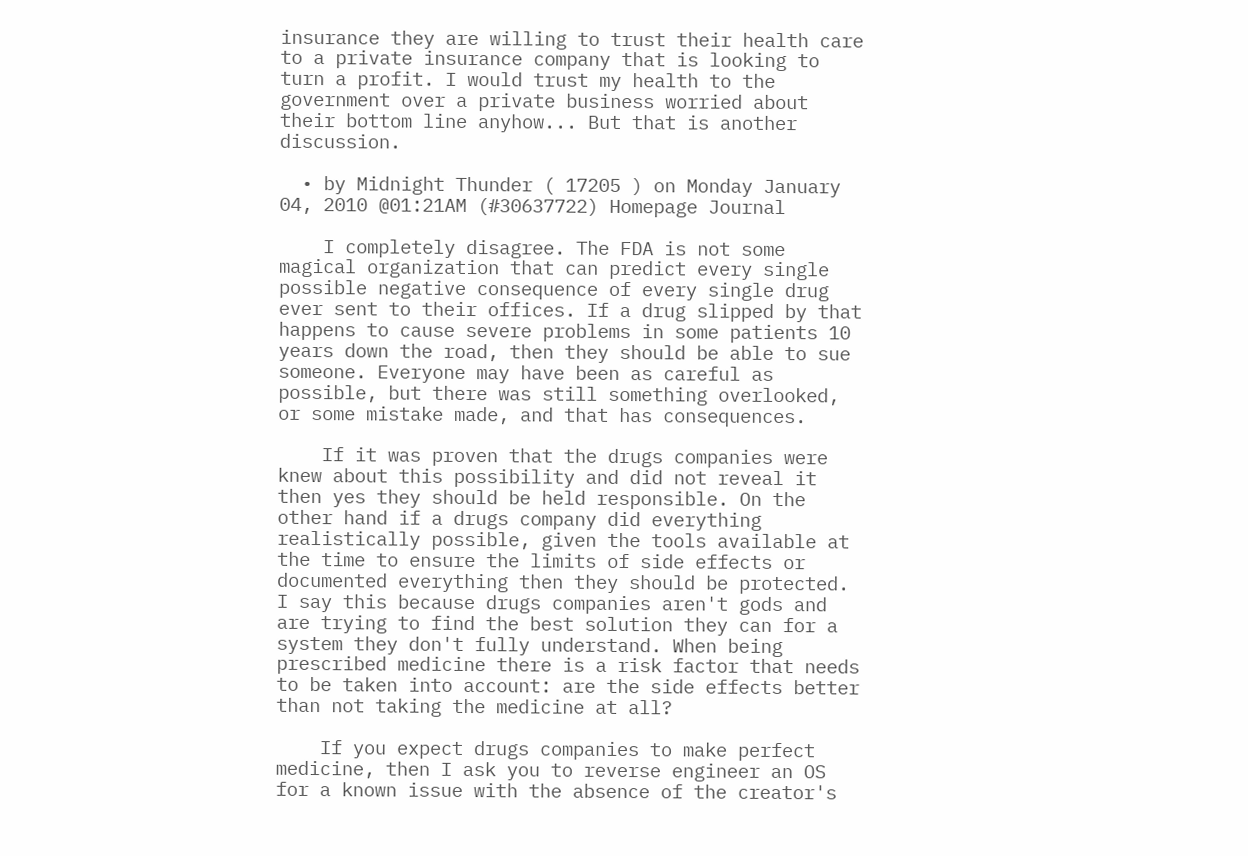insurance they are willing to trust their health care to a private insurance company that is looking to turn a profit. I would trust my health to the government over a private business worried about their bottom line anyhow... But that is another discussion.

  • by Midnight Thunder ( 17205 ) on Monday January 04, 2010 @01:21AM (#30637722) Homepage Journal

    I completely disagree. The FDA is not some magical organization that can predict every single possible negative consequence of every single drug ever sent to their offices. If a drug slipped by that happens to cause severe problems in some patients 10 years down the road, then they should be able to sue someone. Everyone may have been as careful as possible, but there was still something overlooked, or some mistake made, and that has consequences.

    If it was proven that the drugs companies were knew about this possibility and did not reveal it then yes they should be held responsible. On the other hand if a drugs company did everything realistically possible, given the tools available at the time to ensure the limits of side effects or documented everything then they should be protected. I say this because drugs companies aren't gods and are trying to find the best solution they can for a system they don't fully understand. When being prescribed medicine there is a risk factor that needs to be taken into account: are the side effects better than not taking the medicine at all?

    If you expect drugs companies to make perfect medicine, then I ask you to reverse engineer an OS for a known issue with the absence of the creator's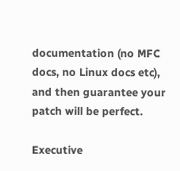documentation (no MFC docs, no Linux docs etc), and then guarantee your patch will be perfect.

Executive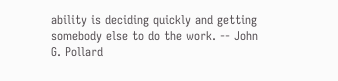ability is deciding quickly and getting somebody else to do the work. -- John G. Pollard